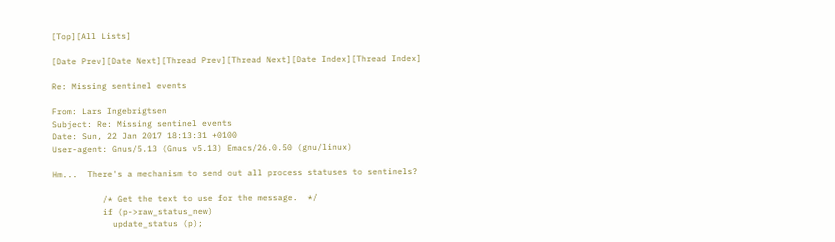[Top][All Lists]

[Date Prev][Date Next][Thread Prev][Thread Next][Date Index][Thread Index]

Re: Missing sentinel events

From: Lars Ingebrigtsen
Subject: Re: Missing sentinel events
Date: Sun, 22 Jan 2017 18:13:31 +0100
User-agent: Gnus/5.13 (Gnus v5.13) Emacs/26.0.50 (gnu/linux)

Hm...  There's a mechanism to send out all process statuses to sentinels?

          /* Get the text to use for the message.  */
          if (p->raw_status_new)
            update_status (p);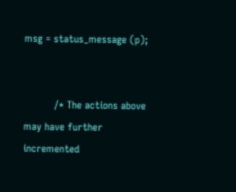msg = status_message (p);


          /* The actions above may have further incremented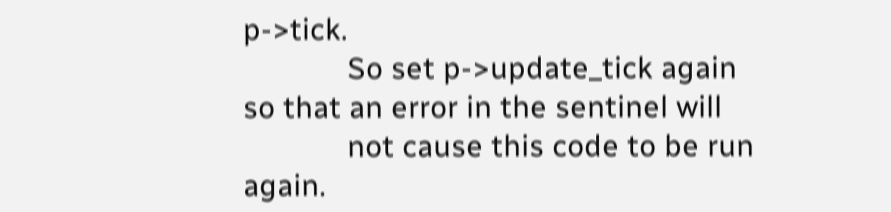p->tick.
             So set p->update_tick again so that an error in the sentinel will
             not cause this code to be run again.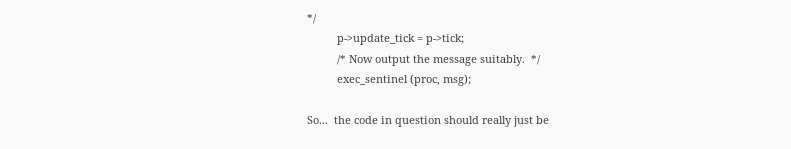*/
          p->update_tick = p->tick;
          /* Now output the message suitably.  */
          exec_sentinel (proc, msg);

So...  the code in question should really just be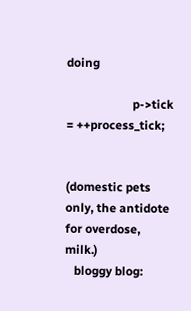doing

                      p->tick = ++process_tick;


(domestic pets only, the antidote for overdose, milk.)
   bloggy blog: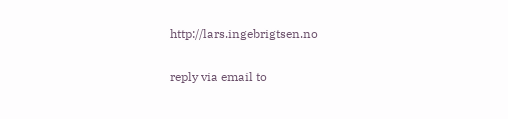http://lars.ingebrigtsen.no

reply via email to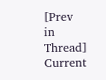[Prev in Thread] Current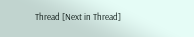Thread [Next in Thread]